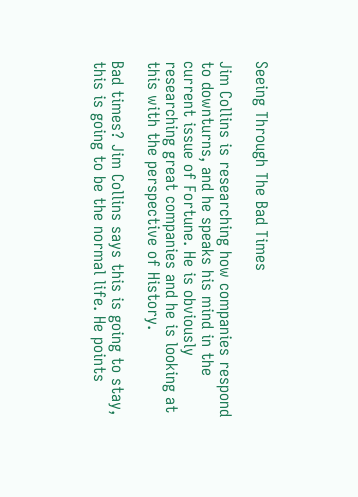Seeing Through The Bad Times

Jim Collins is researching how companies respond to downturns, and he speaks his mind in the current issue of Fortune. He is obviously researching great companies and he is looking at this with the perspective of History.

Bad times? Jim Collins says this is going to stay, this is going to be the normal life. He points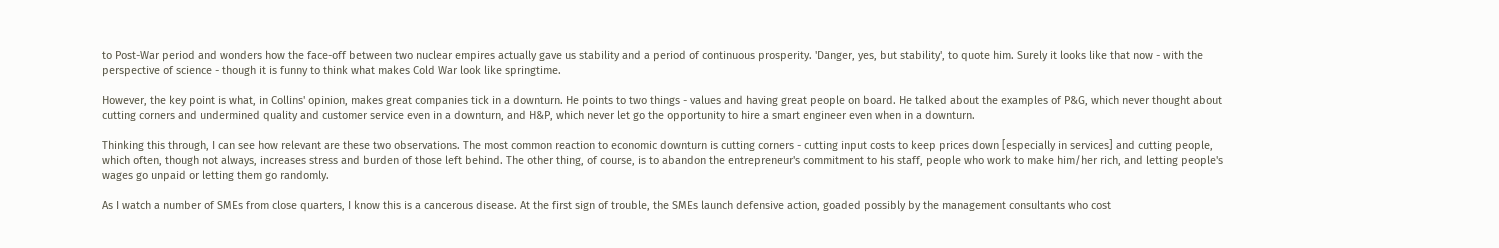to Post-War period and wonders how the face-off between two nuclear empires actually gave us stability and a period of continuous prosperity. 'Danger, yes, but stability', to quote him. Surely it looks like that now - with the perspective of science - though it is funny to think what makes Cold War look like springtime.

However, the key point is what, in Collins' opinion, makes great companies tick in a downturn. He points to two things - values and having great people on board. He talked about the examples of P&G, which never thought about cutting corners and undermined quality and customer service even in a downturn, and H&P, which never let go the opportunity to hire a smart engineer even when in a downturn.

Thinking this through, I can see how relevant are these two observations. The most common reaction to economic downturn is cutting corners - cutting input costs to keep prices down [especially in services] and cutting people, which often, though not always, increases stress and burden of those left behind. The other thing, of course, is to abandon the entrepreneur's commitment to his staff, people who work to make him/her rich, and letting people's wages go unpaid or letting them go randomly.

As I watch a number of SMEs from close quarters, I know this is a cancerous disease. At the first sign of trouble, the SMEs launch defensive action, goaded possibly by the management consultants who cost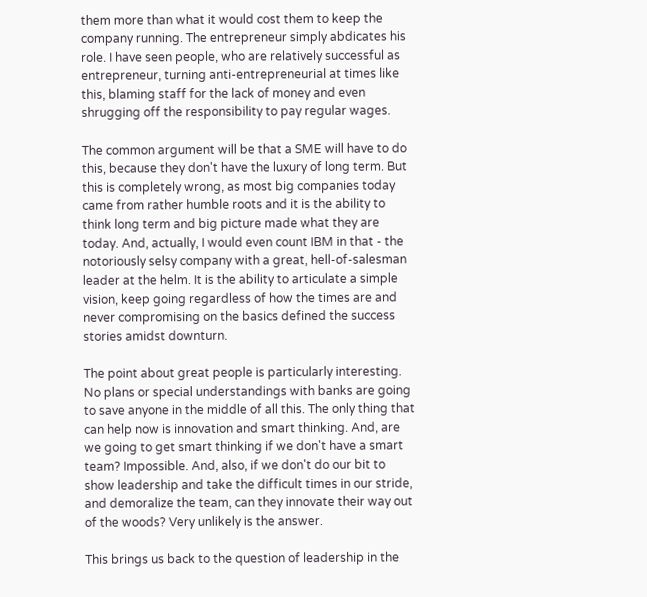them more than what it would cost them to keep the company running. The entrepreneur simply abdicates his role. I have seen people, who are relatively successful as entrepreneur, turning anti-entrepreneurial at times like this, blaming staff for the lack of money and even shrugging off the responsibility to pay regular wages.

The common argument will be that a SME will have to do this, because they don't have the luxury of long term. But this is completely wrong, as most big companies today came from rather humble roots and it is the ability to think long term and big picture made what they are today. And, actually, I would even count IBM in that - the notoriously selsy company with a great, hell-of-salesman leader at the helm. It is the ability to articulate a simple vision, keep going regardless of how the times are and never compromising on the basics defined the success stories amidst downturn.

The point about great people is particularly interesting. No plans or special understandings with banks are going to save anyone in the middle of all this. The only thing that can help now is innovation and smart thinking. And, are we going to get smart thinking if we don't have a smart team? Impossible. And, also, if we don't do our bit to show leadership and take the difficult times in our stride, and demoralize the team, can they innovate their way out of the woods? Very unlikely is the answer.

This brings us back to the question of leadership in the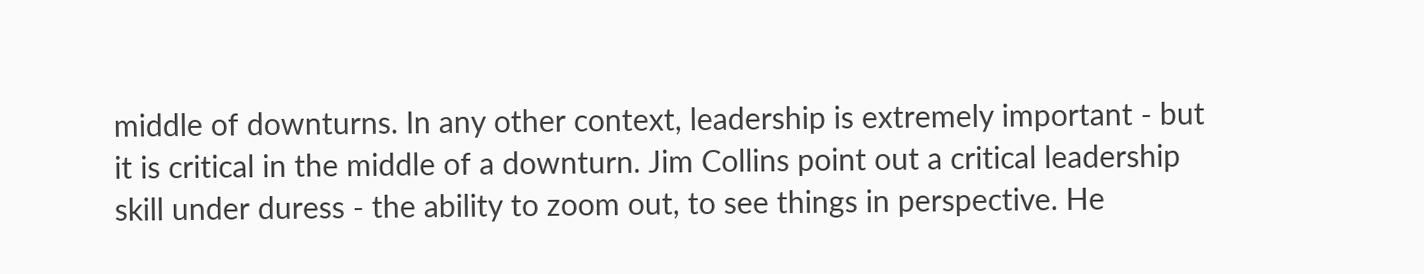middle of downturns. In any other context, leadership is extremely important - but it is critical in the middle of a downturn. Jim Collins point out a critical leadership skill under duress - the ability to zoom out, to see things in perspective. He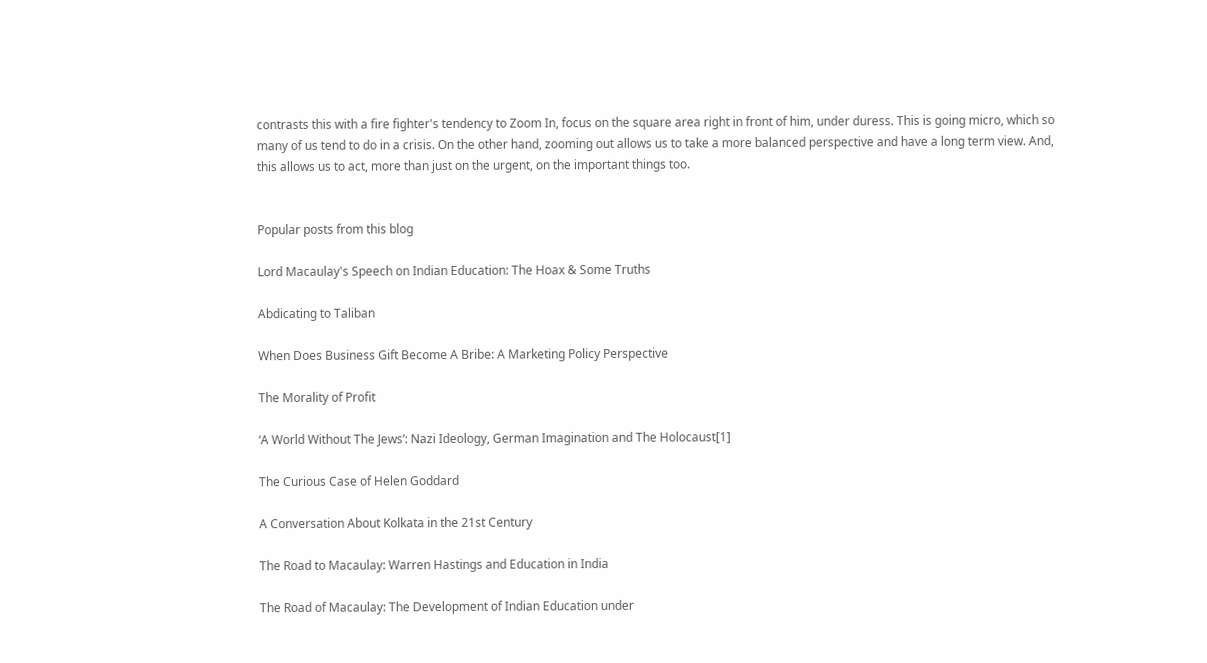contrasts this with a fire fighter's tendency to Zoom In, focus on the square area right in front of him, under duress. This is going micro, which so many of us tend to do in a crisis. On the other hand, zooming out allows us to take a more balanced perspective and have a long term view. And, this allows us to act, more than just on the urgent, on the important things too.


Popular posts from this blog

Lord Macaulay's Speech on Indian Education: The Hoax & Some Truths

Abdicating to Taliban

When Does Business Gift Become A Bribe: A Marketing Policy Perspective

The Morality of Profit

‘A World Without The Jews’: Nazi Ideology, German Imagination and The Holocaust[1]

The Curious Case of Helen Goddard

A Conversation About Kolkata in the 21st Century

The Road to Macaulay: Warren Hastings and Education in India

The Road of Macaulay: The Development of Indian Education under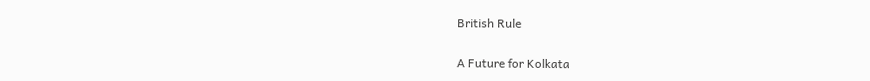British Rule

A Future for Kolkata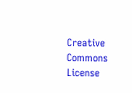Creative Commons License